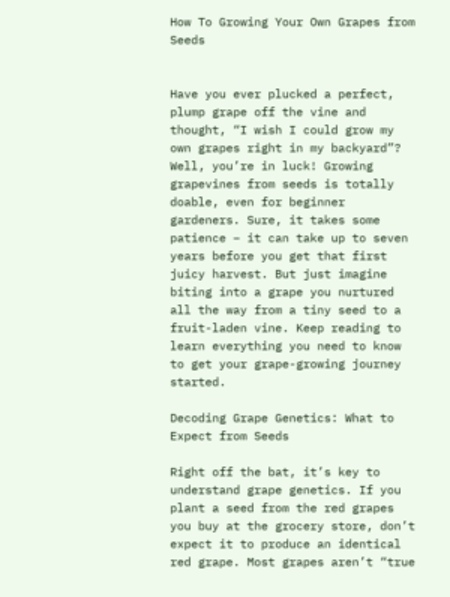How To Growing Your Own Grapes from Seeds


Have you ever plucked a perfect, plump grape off the vine and thought, “I wish I could grow my own grapes right in my backyard”? Well, you’re in luck! Growing grapevines from seeds is totally doable, even for beginner gardeners. Sure, it takes some patience – it can take up to seven years before you get that first juicy harvest. But just imagine biting into a grape you nurtured all the way from a tiny seed to a fruit-laden vine. Keep reading to learn everything you need to know to get your grape-growing journey started.

Decoding Grape Genetics: What to Expect from Seeds

Right off the bat, it’s key to understand grape genetics. If you plant a seed from the red grapes you buy at the grocery store, don’t expect it to produce an identical red grape. Most grapes aren’t “true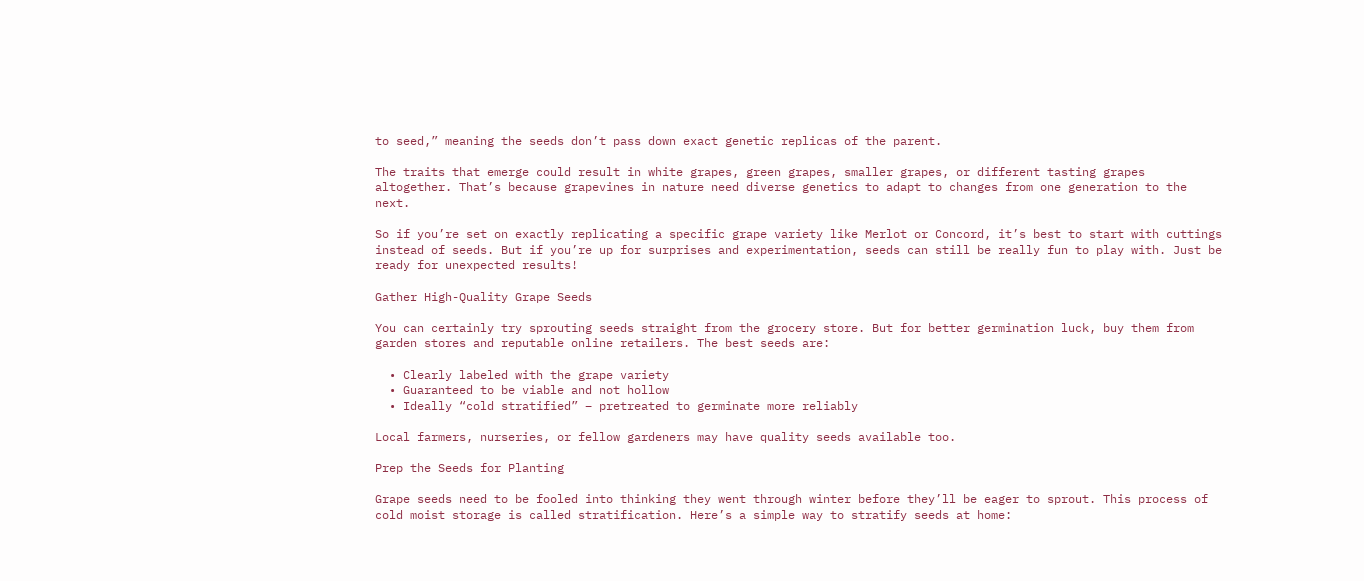to seed,” meaning the seeds don’t pass down exact genetic replicas of the parent.

The traits that emerge could result in white grapes, green grapes, smaller grapes, or different tasting grapes altogether. That’s because grapevines in nature need diverse genetics to adapt to changes from one generation to the next.

So if you’re set on exactly replicating a specific grape variety like Merlot or Concord, it’s best to start with cuttings instead of seeds. But if you’re up for surprises and experimentation, seeds can still be really fun to play with. Just be ready for unexpected results!

Gather High-Quality Grape Seeds

You can certainly try sprouting seeds straight from the grocery store. But for better germination luck, buy them from garden stores and reputable online retailers. The best seeds are:

  • Clearly labeled with the grape variety
  • Guaranteed to be viable and not hollow
  • Ideally “cold stratified” – pretreated to germinate more reliably

Local farmers, nurseries, or fellow gardeners may have quality seeds available too.

Prep the Seeds for Planting

Grape seeds need to be fooled into thinking they went through winter before they’ll be eager to sprout. This process of cold moist storage is called stratification. Here’s a simple way to stratify seeds at home: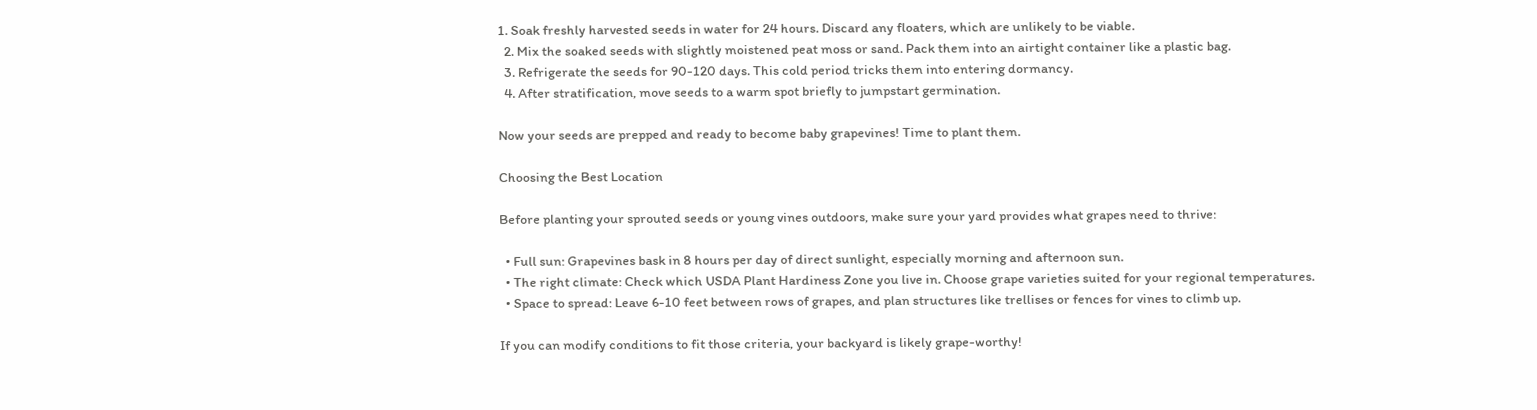1. Soak freshly harvested seeds in water for 24 hours. Discard any floaters, which are unlikely to be viable.
  2. Mix the soaked seeds with slightly moistened peat moss or sand. Pack them into an airtight container like a plastic bag.
  3. Refrigerate the seeds for 90-120 days. This cold period tricks them into entering dormancy.
  4. After stratification, move seeds to a warm spot briefly to jumpstart germination.

Now your seeds are prepped and ready to become baby grapevines! Time to plant them.

Choosing the Best Location

Before planting your sprouted seeds or young vines outdoors, make sure your yard provides what grapes need to thrive:

  • Full sun: Grapevines bask in 8 hours per day of direct sunlight, especially morning and afternoon sun.
  • The right climate: Check which USDA Plant Hardiness Zone you live in. Choose grape varieties suited for your regional temperatures.
  • Space to spread: Leave 6-10 feet between rows of grapes, and plan structures like trellises or fences for vines to climb up.

If you can modify conditions to fit those criteria, your backyard is likely grape-worthy!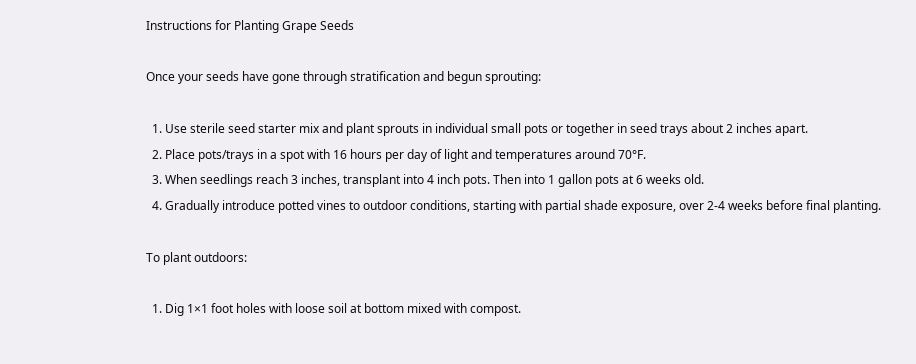Instructions for Planting Grape Seeds

Once your seeds have gone through stratification and begun sprouting:

  1. Use sterile seed starter mix and plant sprouts in individual small pots or together in seed trays about 2 inches apart.
  2. Place pots/trays in a spot with 16 hours per day of light and temperatures around 70°F.
  3. When seedlings reach 3 inches, transplant into 4 inch pots. Then into 1 gallon pots at 6 weeks old.
  4. Gradually introduce potted vines to outdoor conditions, starting with partial shade exposure, over 2-4 weeks before final planting.

To plant outdoors:

  1. Dig 1×1 foot holes with loose soil at bottom mixed with compost.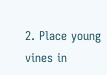2. Place young vines in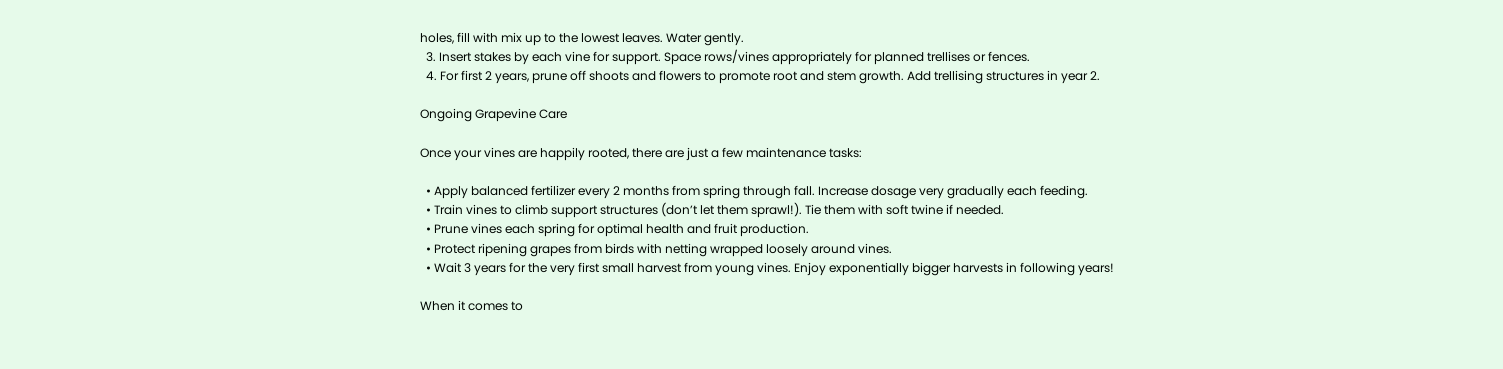holes, fill with mix up to the lowest leaves. Water gently.
  3. Insert stakes by each vine for support. Space rows/vines appropriately for planned trellises or fences.
  4. For first 2 years, prune off shoots and flowers to promote root and stem growth. Add trellising structures in year 2.

Ongoing Grapevine Care

Once your vines are happily rooted, there are just a few maintenance tasks:

  • Apply balanced fertilizer every 2 months from spring through fall. Increase dosage very gradually each feeding.
  • Train vines to climb support structures (don’t let them sprawl!). Tie them with soft twine if needed.
  • Prune vines each spring for optimal health and fruit production.
  • Protect ripening grapes from birds with netting wrapped loosely around vines.
  • Wait 3 years for the very first small harvest from young vines. Enjoy exponentially bigger harvests in following years!

When it comes to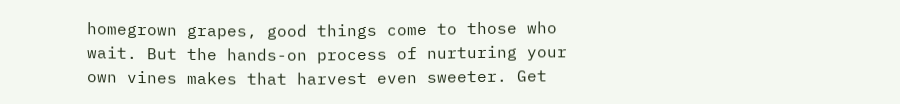homegrown grapes, good things come to those who wait. But the hands-on process of nurturing your own vines makes that harvest even sweeter. Get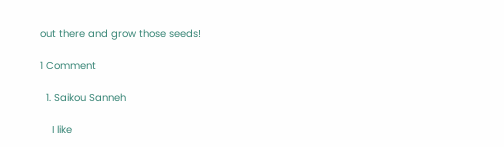out there and grow those seeds!

1 Comment

  1. Saikou Sanneh

    I like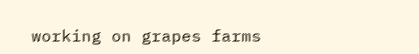working on grapes farms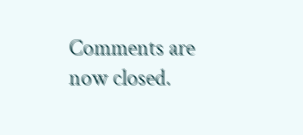Comments are now closed.